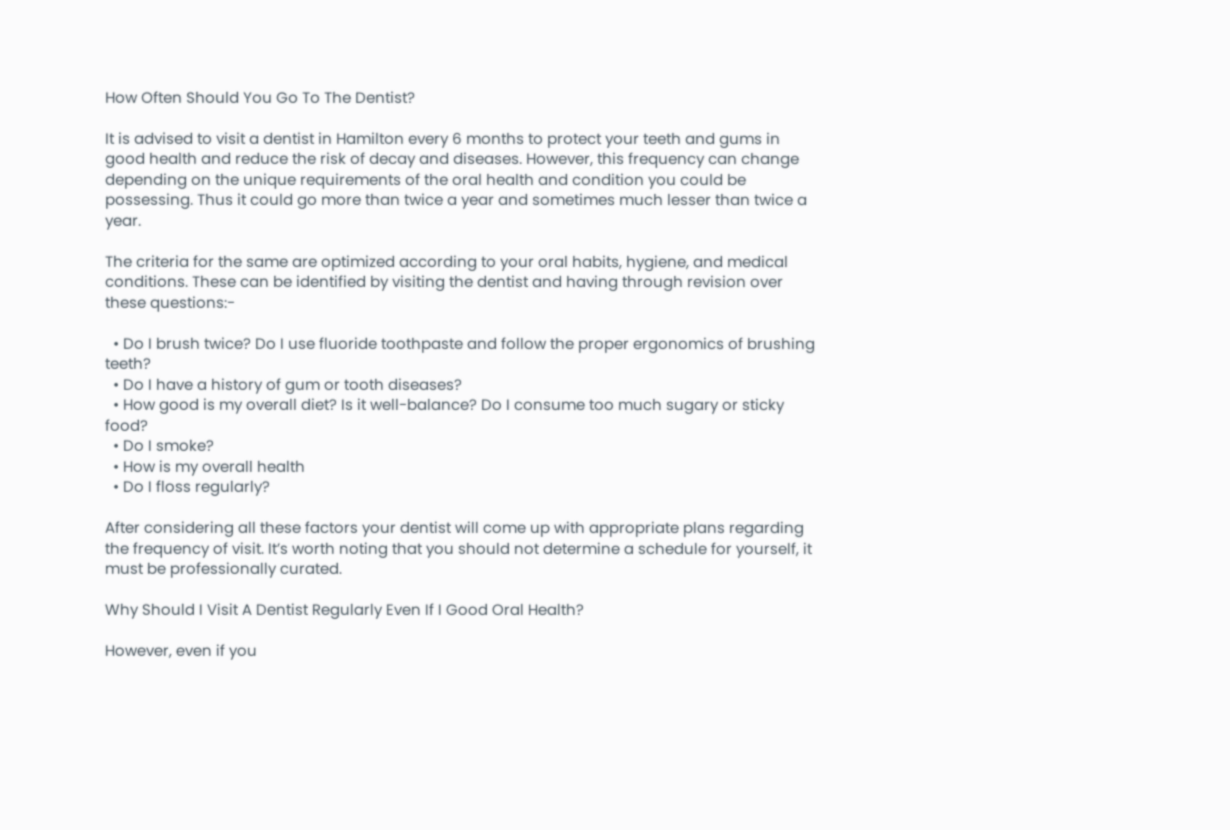How Often Should You Go To The Dentist?

It is advised to visit a dentist in Hamilton every 6 months to protect your teeth and gums in good health and reduce the risk of decay and diseases. However, this frequency can change depending on the unique requirements of the oral health and condition you could be possessing. Thus it could go more than twice a year and sometimes much lesser than twice a year.

The criteria for the same are optimized according to your oral habits, hygiene, and medical conditions. These can be identified by visiting the dentist and having through revision over these questions:-

  • Do I brush twice? Do I use fluoride toothpaste and follow the proper ergonomics of brushing teeth?
  • Do I have a history of gum or tooth diseases?
  • How good is my overall diet? Is it well-balance? Do I consume too much sugary or sticky food?
  • Do I smoke?
  • How is my overall health
  • Do I floss regularly?

After considering all these factors your dentist will come up with appropriate plans regarding the frequency of visit. It’s worth noting that you should not determine a schedule for yourself, it must be professionally curated.

Why Should I Visit A Dentist Regularly Even If I Good Oral Health?

However, even if you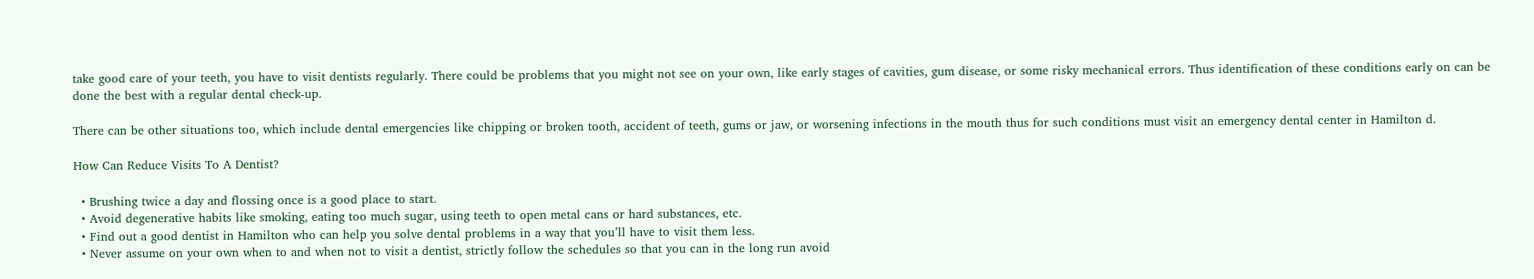take good care of your teeth, you have to visit dentists regularly. There could be problems that you might not see on your own, like early stages of cavities, gum disease, or some risky mechanical errors. Thus identification of these conditions early on can be done the best with a regular dental check-up.

There can be other situations too, which include dental emergencies like chipping or broken tooth, accident of teeth, gums or jaw, or worsening infections in the mouth thus for such conditions must visit an emergency dental center in Hamilton d.

How Can Reduce Visits To A Dentist?

  • Brushing twice a day and flossing once is a good place to start.
  • Avoid degenerative habits like smoking, eating too much sugar, using teeth to open metal cans or hard substances, etc.
  • Find out a good dentist in Hamilton who can help you solve dental problems in a way that you’ll have to visit them less.
  • Never assume on your own when to and when not to visit a dentist, strictly follow the schedules so that you can in the long run avoid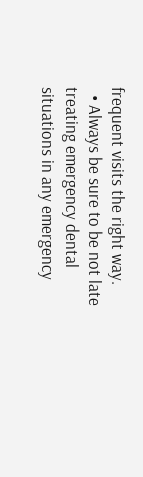frequent visits the right way.
  • Always be sure to be not late treating emergency dental situations in any emergency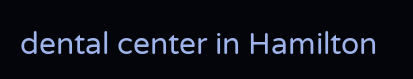dental center in Hamilton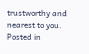trustworthy and nearest to you.
Posted in